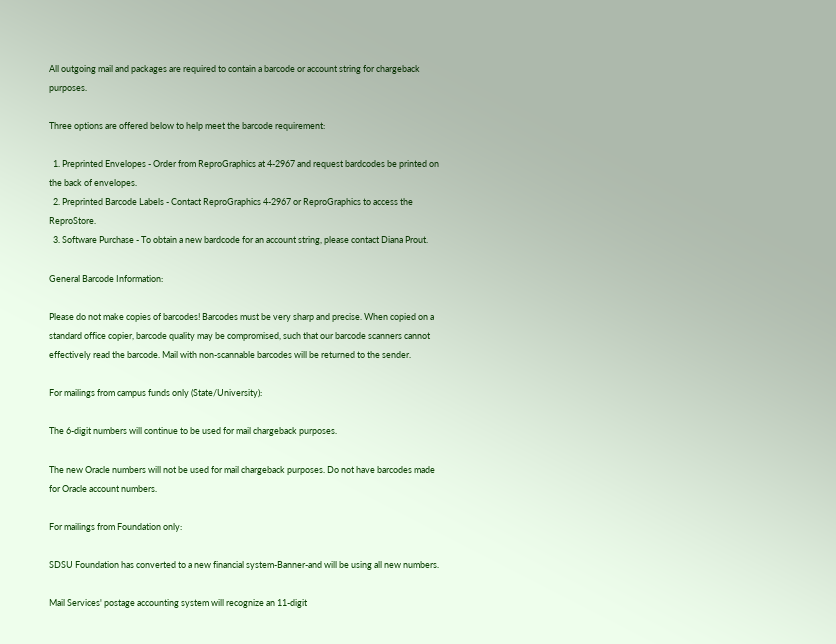All outgoing mail and packages are required to contain a barcode or account string for chargeback purposes.

Three options are offered below to help meet the barcode requirement:

  1. Preprinted Envelopes - Order from ReproGraphics at 4-2967 and request bardcodes be printed on the back of envelopes.
  2. Preprinted Barcode Labels - Contact ReproGraphics 4-2967 or ReproGraphics to access the ReproStore.
  3. Software Purchase - To obtain a new bardcode for an account string, please contact Diana Prout.

General Barcode Information:

Please do not make copies of barcodes! Barcodes must be very sharp and precise. When copied on a standard office copier, barcode quality may be compromised, such that our barcode scanners cannot effectively read the barcode. Mail with non-scannable barcodes will be returned to the sender.

For mailings from campus funds only (State/University):

The 6-digit numbers will continue to be used for mail chargeback purposes.

The new Oracle numbers will not be used for mail chargeback purposes. Do not have barcodes made for Oracle account numbers.

For mailings from Foundation only:

SDSU Foundation has converted to a new financial system-Banner-and will be using all new numbers.

Mail Services' postage accounting system will recognize an 11-digit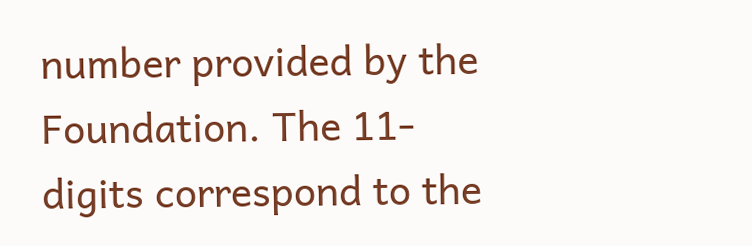number provided by the Foundation. The 11-digits correspond to the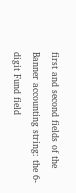first and second fields of the Banner accounting string: the 6-digit Fund field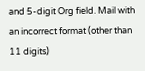and 5-digit Org field. Mail with an incorrect format (other than 11 digits)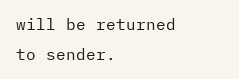will be returned to sender.